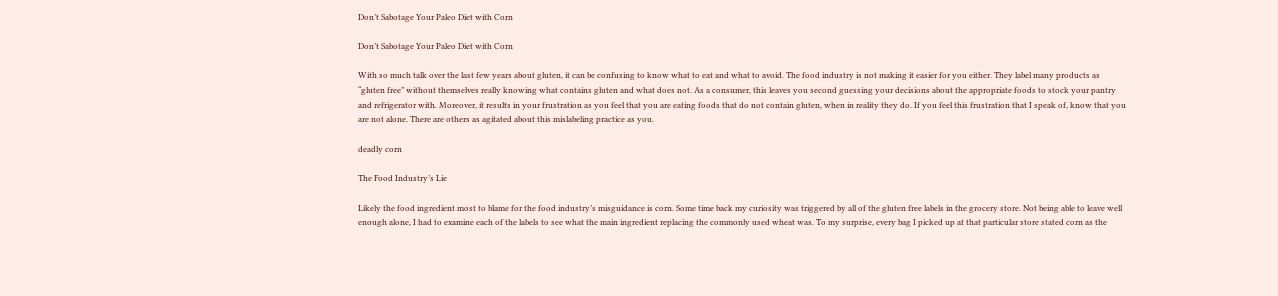Don’t Sabotage Your Paleo Diet with Corn

Don’t Sabotage Your Paleo Diet with Corn

With so much talk over the last few years about gluten, it can be confusing to know what to eat and what to avoid. The food industry is not making it easier for you either. They label many products as “gluten free” without themselves really knowing what contains gluten and what does not. As a consumer, this leaves you second guessing your decisions about the appropriate foods to stock your pantry and refrigerator with. Moreover, it results in your frustration as you feel that you are eating foods that do not contain gluten, when in reality they do. If you feel this frustration that I speak of, know that you are not alone. There are others as agitated about this mislabeling practice as you.

deadly corn

The Food Industry’s Lie

Likely the food ingredient most to blame for the food industry’s misguidance is corn. Some time back my curiosity was triggered by all of the gluten free labels in the grocery store. Not being able to leave well enough alone, I had to examine each of the labels to see what the main ingredient replacing the commonly used wheat was. To my surprise, every bag I picked up at that particular store stated corn as the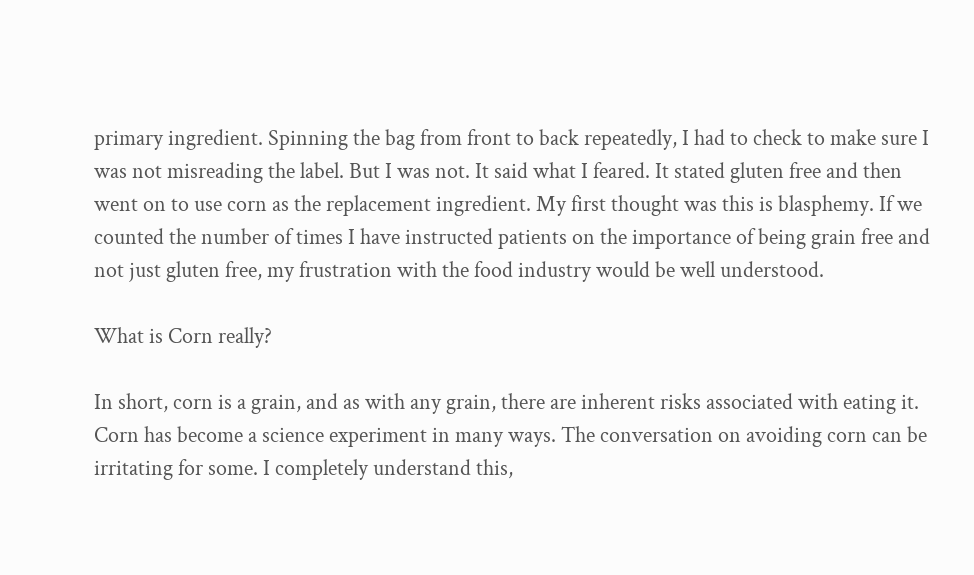primary ingredient. Spinning the bag from front to back repeatedly, I had to check to make sure I was not misreading the label. But I was not. It said what I feared. It stated gluten free and then went on to use corn as the replacement ingredient. My first thought was this is blasphemy. If we counted the number of times I have instructed patients on the importance of being grain free and not just gluten free, my frustration with the food industry would be well understood.

What is Corn really?

In short, corn is a grain, and as with any grain, there are inherent risks associated with eating it. Corn has become a science experiment in many ways. The conversation on avoiding corn can be irritating for some. I completely understand this,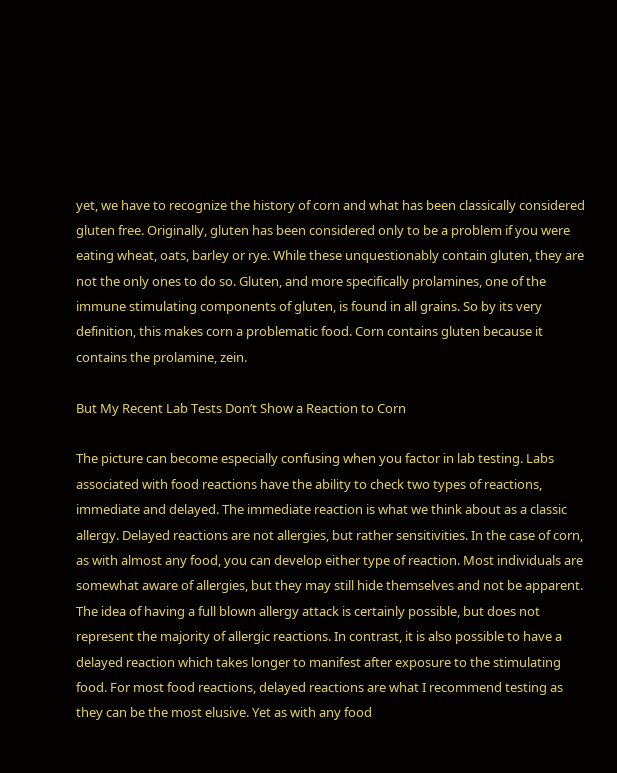yet, we have to recognize the history of corn and what has been classically considered gluten free. Originally, gluten has been considered only to be a problem if you were eating wheat, oats, barley or rye. While these unquestionably contain gluten, they are not the only ones to do so. Gluten, and more specifically prolamines, one of the immune stimulating components of gluten, is found in all grains. So by its very definition, this makes corn a problematic food. Corn contains gluten because it contains the prolamine, zein.

But My Recent Lab Tests Don’t Show a Reaction to Corn

The picture can become especially confusing when you factor in lab testing. Labs associated with food reactions have the ability to check two types of reactions, immediate and delayed. The immediate reaction is what we think about as a classic allergy. Delayed reactions are not allergies, but rather sensitivities. In the case of corn, as with almost any food, you can develop either type of reaction. Most individuals are somewhat aware of allergies, but they may still hide themselves and not be apparent. The idea of having a full blown allergy attack is certainly possible, but does not represent the majority of allergic reactions. In contrast, it is also possible to have a delayed reaction which takes longer to manifest after exposure to the stimulating food. For most food reactions, delayed reactions are what I recommend testing as they can be the most elusive. Yet as with any food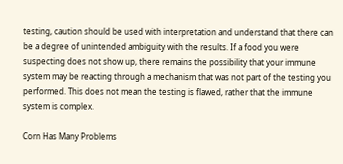testing, caution should be used with interpretation and understand that there can be a degree of unintended ambiguity with the results. If a food you were suspecting does not show up, there remains the possibility that your immune system may be reacting through a mechanism that was not part of the testing you performed. This does not mean the testing is flawed, rather that the immune system is complex.

Corn Has Many Problems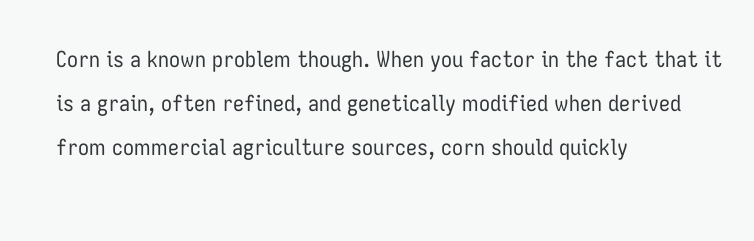Corn is a known problem though. When you factor in the fact that it is a grain, often refined, and genetically modified when derived from commercial agriculture sources, corn should quickly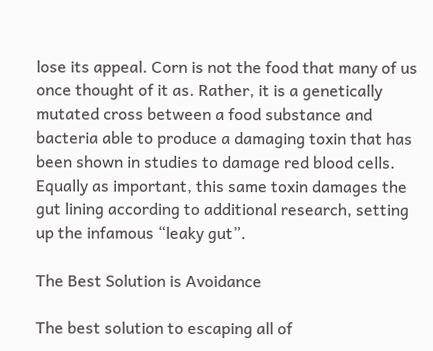lose its appeal. Corn is not the food that many of us once thought of it as. Rather, it is a genetically mutated cross between a food substance and bacteria able to produce a damaging toxin that has been shown in studies to damage red blood cells. Equally as important, this same toxin damages the gut lining according to additional research, setting up the infamous “leaky gut”.

The Best Solution is Avoidance

The best solution to escaping all of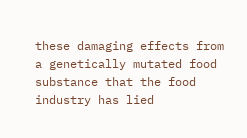these damaging effects from a genetically mutated food substance that the food industry has lied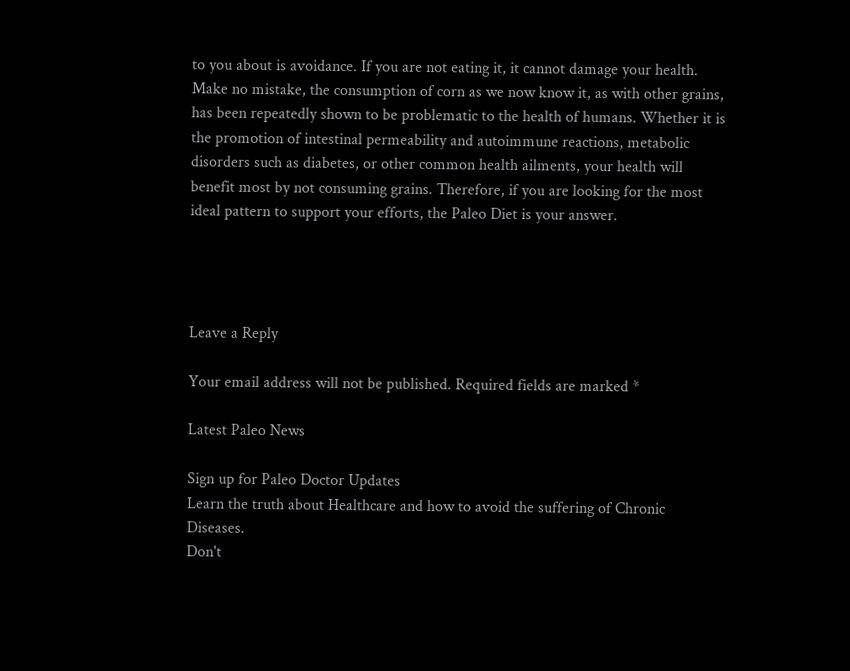to you about is avoidance. If you are not eating it, it cannot damage your health. Make no mistake, the consumption of corn as we now know it, as with other grains, has been repeatedly shown to be problematic to the health of humans. Whether it is the promotion of intestinal permeability and autoimmune reactions, metabolic disorders such as diabetes, or other common health ailments, your health will benefit most by not consuming grains. Therefore, if you are looking for the most ideal pattern to support your efforts, the Paleo Diet is your answer.




Leave a Reply

Your email address will not be published. Required fields are marked *

Latest Paleo News

Sign up for Paleo Doctor Updates
Learn the truth about Healthcare and how to avoid the suffering of Chronic Diseases.
Don't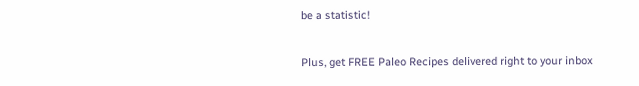be a statistic!

Plus, get FREE Paleo Recipes delivered right to your inbox